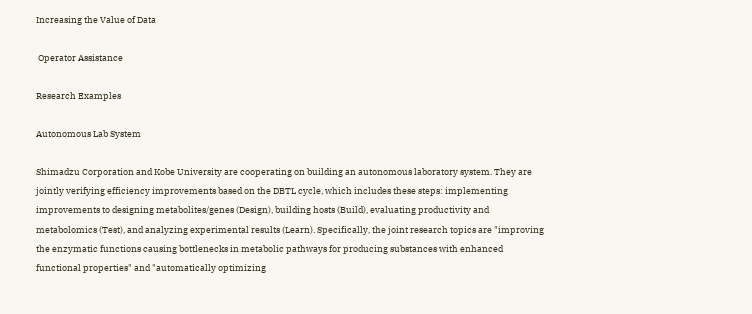Increasing the Value of Data

 Operator Assistance

Research Examples

Autonomous Lab System

Shimadzu Corporation and Kobe University are cooperating on building an autonomous laboratory system. They are jointly verifying efficiency improvements based on the DBTL cycle, which includes these steps: implementing improvements to designing metabolites/genes (Design), building hosts (Build), evaluating productivity and metabolomics (Test), and analyzing experimental results (Learn). Specifically, the joint research topics are "improving the enzymatic functions causing bottlenecks in metabolic pathways for producing substances with enhanced functional properties" and "automatically optimizing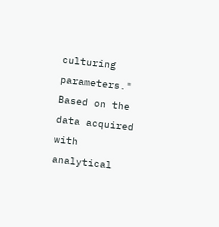culturing parameters." Based on the data acquired with analytical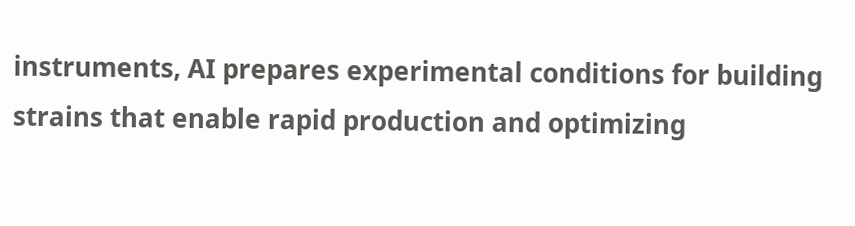instruments, AI prepares experimental conditions for building strains that enable rapid production and optimizing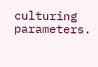culturing parameters.